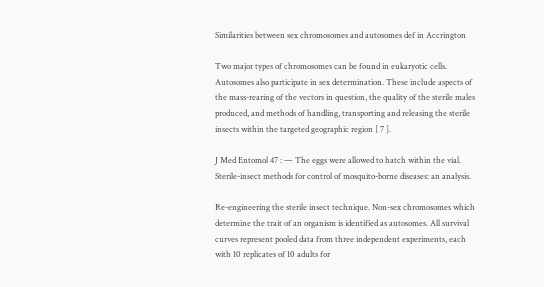Similarities between sex chromosomes and autosomes def in Accrington

Two major types of chromosomes can be found in eukaryotic cells. Autosomes also participate in sex determination. These include aspects of the mass-rearing of the vectors in question, the quality of the sterile males produced, and methods of handling, transporting and releasing the sterile insects within the targeted geographic region [ 7 ].

J Med Entomol 47 : — The eggs were allowed to hatch within the vial. Sterile-insect methods for control of mosquito-borne diseases: an analysis.

Re-engineering the sterile insect technique. Non-sex chromosomes which determine the trait of an organism is identified as autosomes. All survival curves represent pooled data from three independent experiments, each with 10 replicates of 10 adults for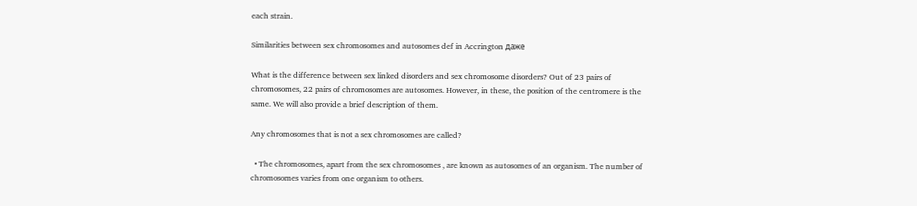each strain.

Similarities between sex chromosomes and autosomes def in Accrington даже

What is the difference between sex linked disorders and sex chromosome disorders? Out of 23 pairs of chromosomes, 22 pairs of chromosomes are autosomes. However, in these, the position of the centromere is the same. We will also provide a brief description of them.

Any chromosomes that is not a sex chromosomes are called?

  • The chromosomes, apart from the sex chromosomes , are known as autosomes of an organism. The number of chromosomes varies from one organism to others.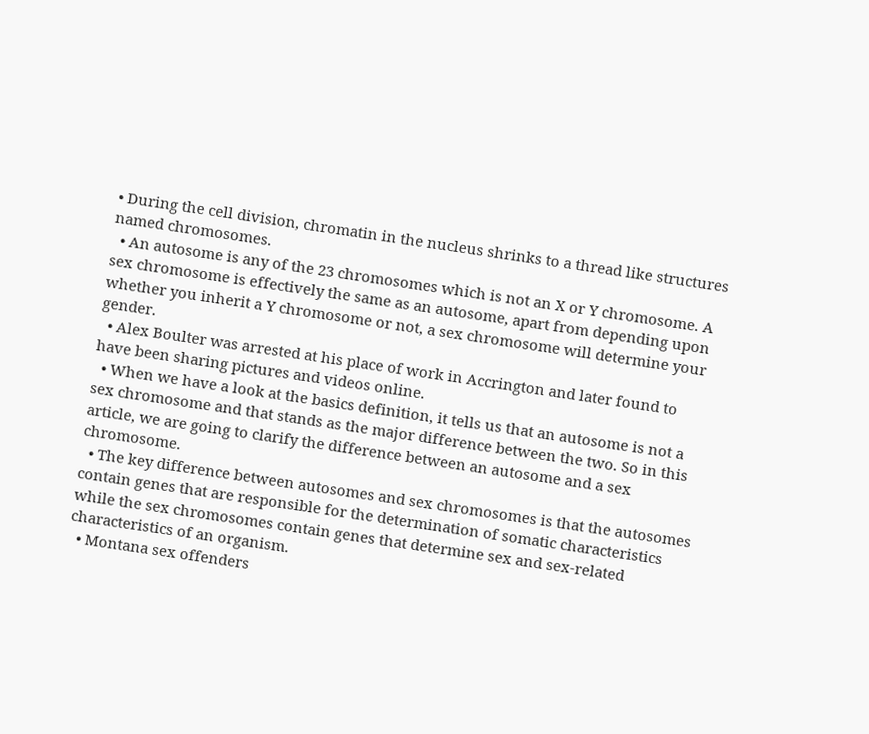• During the cell division, chromatin in the nucleus shrinks to a thread like structures named chromosomes.
  • An autosome is any of the 23 chromosomes which is not an X or Y chromosome. A sex chromosome is effectively the same as an autosome, apart from depending upon whether you inherit a Y chromosome or not, a sex chromosome will determine your gender.
  • Alex Boulter was arrested at his place of work in Accrington and later found to have been sharing pictures and videos online.
  • When we have a look at the basics definition, it tells us that an autosome is not a sex chromosome and that stands as the major difference between the two. So in this article, we are going to clarify the difference between an autosome and a sex chromosome.
  • The key difference between autosomes and sex chromosomes is that the autosomes contain genes that are responsible for the determination of somatic characteristics while the sex chromosomes contain genes that determine sex and sex-related characteristics of an organism.
  • Montana sex offenders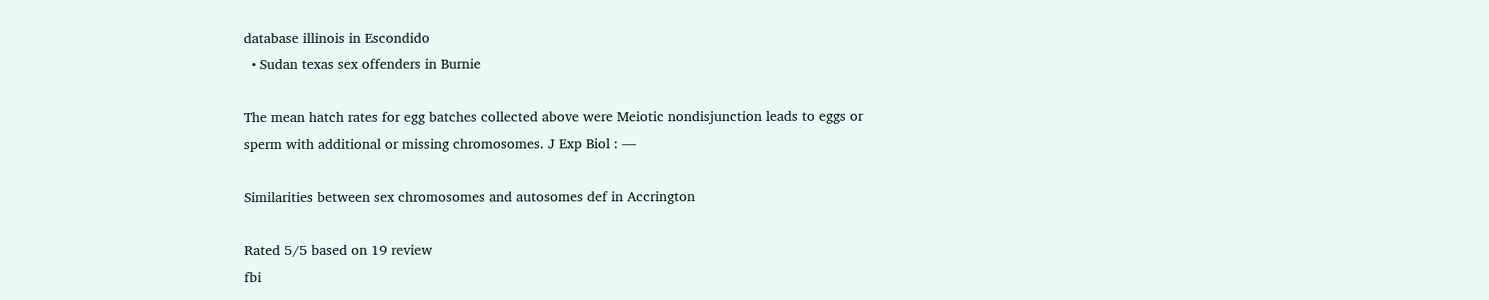database illinois in Escondido
  • Sudan texas sex offenders in Burnie

The mean hatch rates for egg batches collected above were Meiotic nondisjunction leads to eggs or sperm with additional or missing chromosomes. J Exp Biol : —

Similarities between sex chromosomes and autosomes def in Accrington

Rated 5/5 based on 19 review
fbi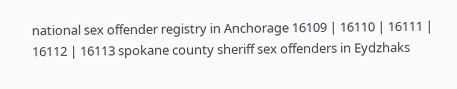national sex offender registry in Anchorage 16109 | 16110 | 16111 | 16112 | 16113 spokane county sheriff sex offenders in Eydzhaks